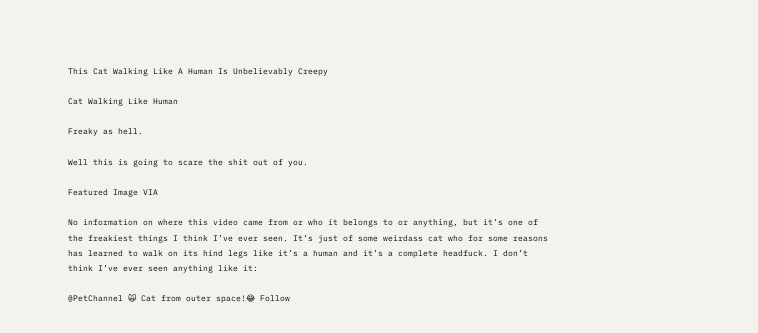This Cat Walking Like A Human Is Unbelievably Creepy

Cat Walking Like Human

Freaky as hell.

Well this is going to scare the shit out of you.

Featured Image VIA

No information on where this video came from or who it belongs to or anything, but it’s one of the freakiest things I think I’ve ever seen. It’s just of some weirdass cat who for some reasons has learned to walk on its hind legs like it’s a human and it’s a complete headfuck. I don’t think I’ve ever seen anything like it:

@PetChannel 🙀 Cat from outer space!😂 Follow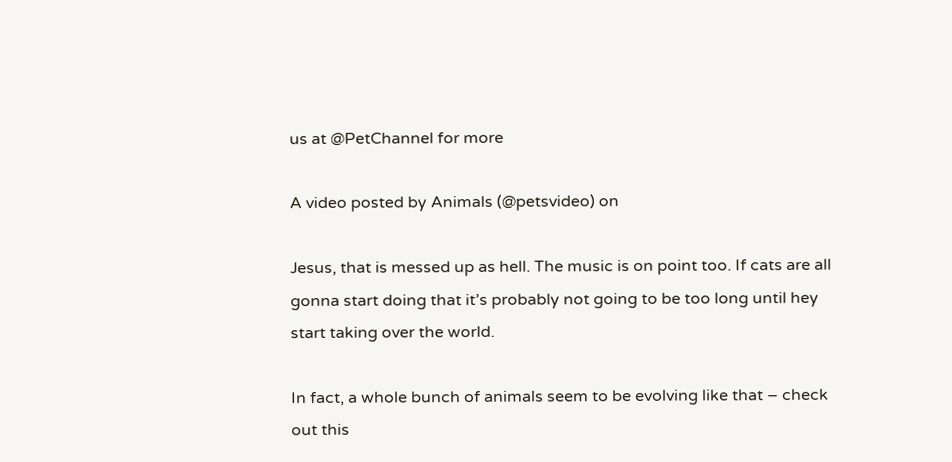us at @PetChannel for more

A video posted by Animals (@petsvideo) on

Jesus, that is messed up as hell. The music is on point too. If cats are all gonna start doing that it’s probably not going to be too long until hey start taking over the world.

In fact, a whole bunch of animals seem to be evolving like that – check out this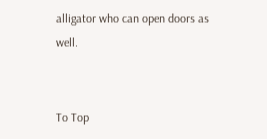alligator who can open doors as well.


To Top